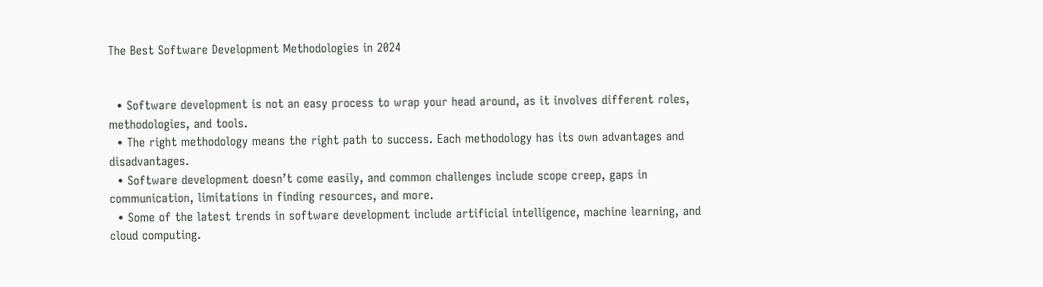The Best Software Development Methodologies in 2024


  • Software development is not an easy process to wrap your head around, as it involves different roles, methodologies, and tools.
  • The right methodology means the right path to success. Each methodology has its own advantages and disadvantages.
  • Software development doesn’t come easily, and common challenges include scope creep, gaps in communication, limitations in finding resources, and more.
  • Some of the latest trends in software development include artificial intelligence, machine learning, and cloud computing.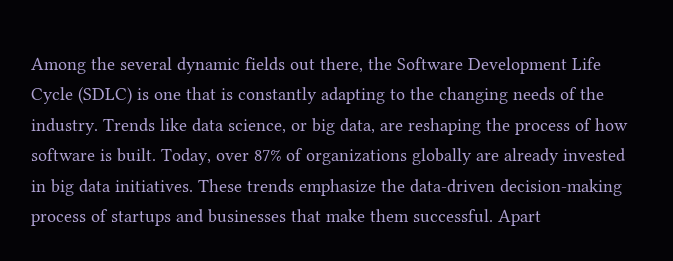Among the several dynamic fields out there, the Software Development Life Cycle (SDLC) is one that is constantly adapting to the changing needs of the industry. Trends like data science, or big data, are reshaping the process of how software is built. Today, over 87% of organizations globally are already invested in big data initiatives. These trends emphasize the data-driven decision-making process of startups and businesses that make them successful. Apart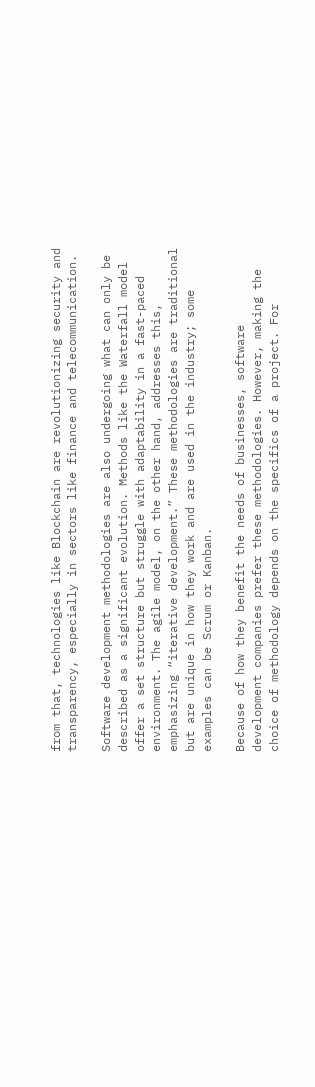from that, technologies like Blockchain are revolutionizing security and transparency, especially in sectors like finance and telecommunication.

Software development methodologies are also undergoing what can only be described as a significant evolution. Methods like the Waterfall model offer a set structure but struggle with adaptability in a fast-paced environment. The agile model, on the other hand, addresses this, emphasizing “iterative development.” These methodologies are traditional but are unique in how they work and are used in the industry; some examples can be Scrum or Kanban.

Because of how they benefit the needs of businesses, software development companies prefer these methodologies. However, making the choice of methodology depends on the specifics of a project. For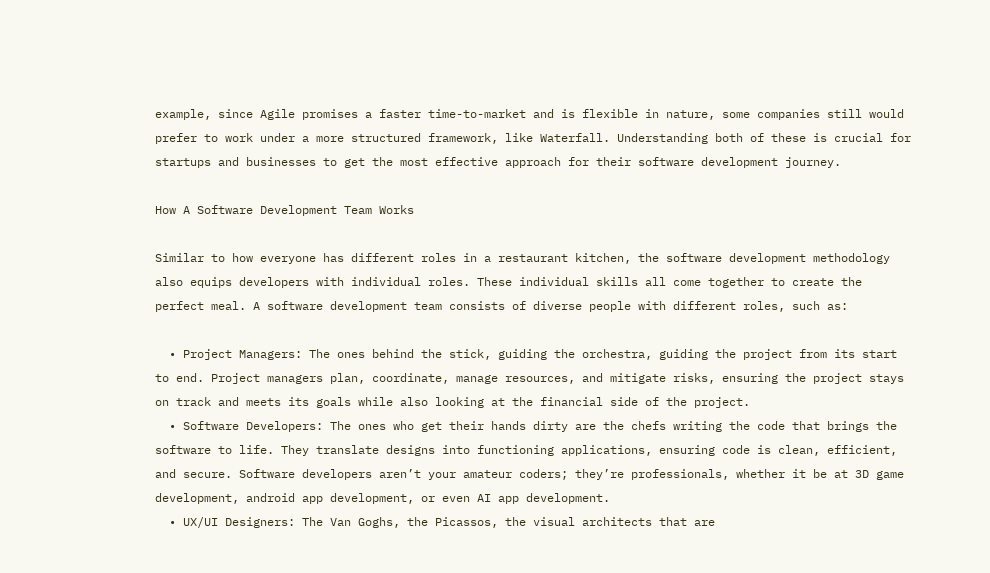example, since Agile promises a faster time-to-market and is flexible in nature, some companies still would prefer to work under a more structured framework, like Waterfall. Understanding both of these is crucial for startups and businesses to get the most effective approach for their software development journey.

How A Software Development Team Works

Similar to how everyone has different roles in a restaurant kitchen, the software development methodology also equips developers with individual roles. These individual skills all come together to create the perfect meal. A software development team consists of diverse people with different roles, such as:

  • Project Managers: The ones behind the stick, guiding the orchestra, guiding the project from its start to end. Project managers plan, coordinate, manage resources, and mitigate risks, ensuring the project stays on track and meets its goals while also looking at the financial side of the project.
  • Software Developers: The ones who get their hands dirty are the chefs writing the code that brings the software to life. They translate designs into functioning applications, ensuring code is clean, efficient, and secure. Software developers aren’t your amateur coders; they’re professionals, whether it be at 3D game development, android app development, or even AI app development.
  • UX/UI Designers: The Van Goghs, the Picassos, the visual architects that are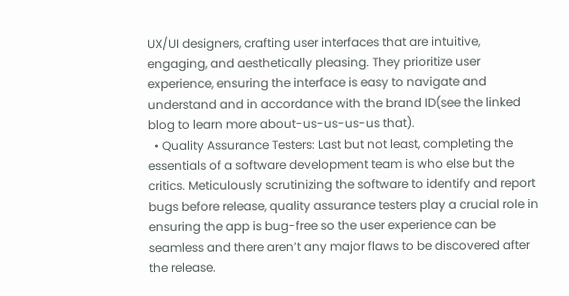UX/UI designers, crafting user interfaces that are intuitive, engaging, and aesthetically pleasing. They prioritize user experience, ensuring the interface is easy to navigate and understand and in accordance with the brand ID(see the linked blog to learn more about-us-us-us-us that).
  • Quality Assurance Testers: Last but not least, completing the essentials of a software development team is who else but the critics. Meticulously scrutinizing the software to identify and report bugs before release, quality assurance testers play a crucial role in ensuring the app is bug-free so the user experience can be seamless and there aren’t any major flaws to be discovered after the release.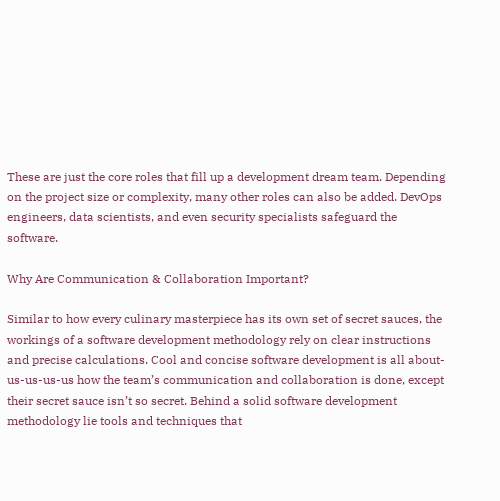These are just the core roles that fill up a development dream team. Depending on the project size or complexity, many other roles can also be added. DevOps engineers, data scientists, and even security specialists safeguard the software.

Why Are Communication & Collaboration Important?

Similar to how every culinary masterpiece has its own set of secret sauces, the workings of a software development methodology rely on clear instructions and precise calculations. Cool and concise software development is all about-us-us-us-us how the team’s communication and collaboration is done, except their secret sauce isn’t so secret. Behind a solid software development methodology lie tools and techniques that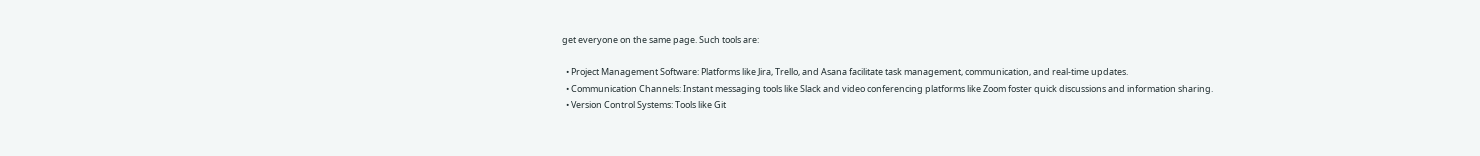get everyone on the same page. Such tools are:

  • Project Management Software: Platforms like Jira, Trello, and Asana facilitate task management, communication, and real-time updates.
  • Communication Channels: Instant messaging tools like Slack and video conferencing platforms like Zoom foster quick discussions and information sharing.
  • Version Control Systems: Tools like Git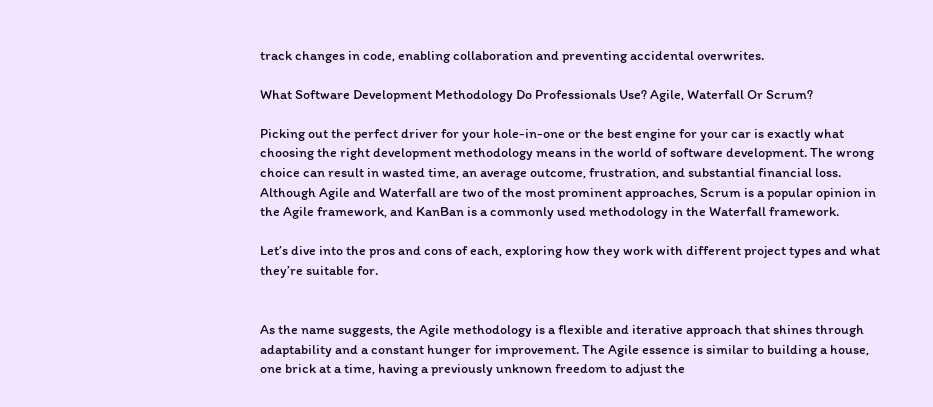track changes in code, enabling collaboration and preventing accidental overwrites.

What Software Development Methodology Do Professionals Use? Agile, Waterfall Or Scrum?

Picking out the perfect driver for your hole-in-one or the best engine for your car is exactly what choosing the right development methodology means in the world of software development. The wrong choice can result in wasted time, an average outcome, frustration, and substantial financial loss. Although Agile and Waterfall are two of the most prominent approaches, Scrum is a popular opinion in the Agile framework, and KanBan is a commonly used methodology in the Waterfall framework.

Let’s dive into the pros and cons of each, exploring how they work with different project types and what they’re suitable for.


As the name suggests, the Agile methodology is a flexible and iterative approach that shines through adaptability and a constant hunger for improvement. The Agile essence is similar to building a house, one brick at a time, having a previously unknown freedom to adjust the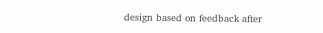design based on feedback after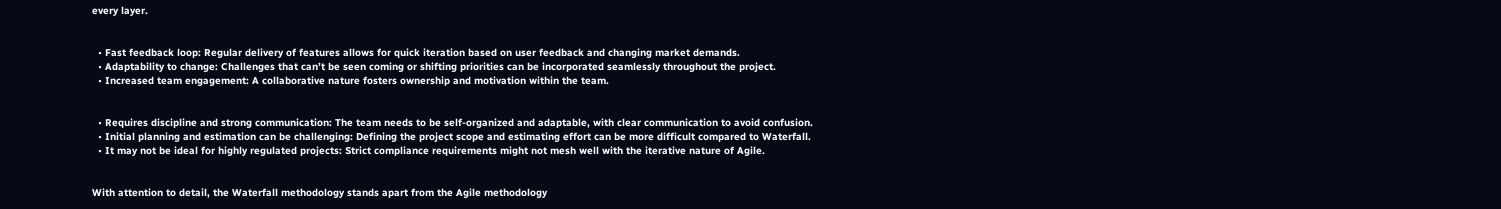every layer.


  • Fast feedback loop: Regular delivery of features allows for quick iteration based on user feedback and changing market demands.
  • Adaptability to change: Challenges that can’t be seen coming or shifting priorities can be incorporated seamlessly throughout the project.
  • Increased team engagement: A collaborative nature fosters ownership and motivation within the team.


  • Requires discipline and strong communication: The team needs to be self-organized and adaptable, with clear communication to avoid confusion.
  • Initial planning and estimation can be challenging: Defining the project scope and estimating effort can be more difficult compared to Waterfall.
  • It may not be ideal for highly regulated projects: Strict compliance requirements might not mesh well with the iterative nature of Agile.


With attention to detail, the Waterfall methodology stands apart from the Agile methodology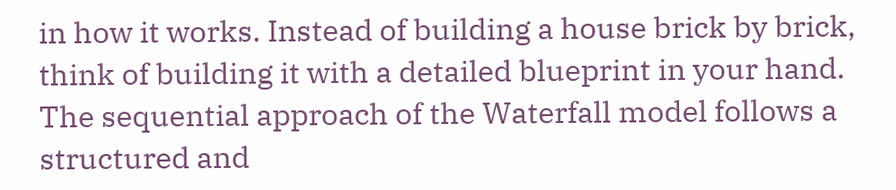in how it works. Instead of building a house brick by brick, think of building it with a detailed blueprint in your hand. The sequential approach of the Waterfall model follows a structured and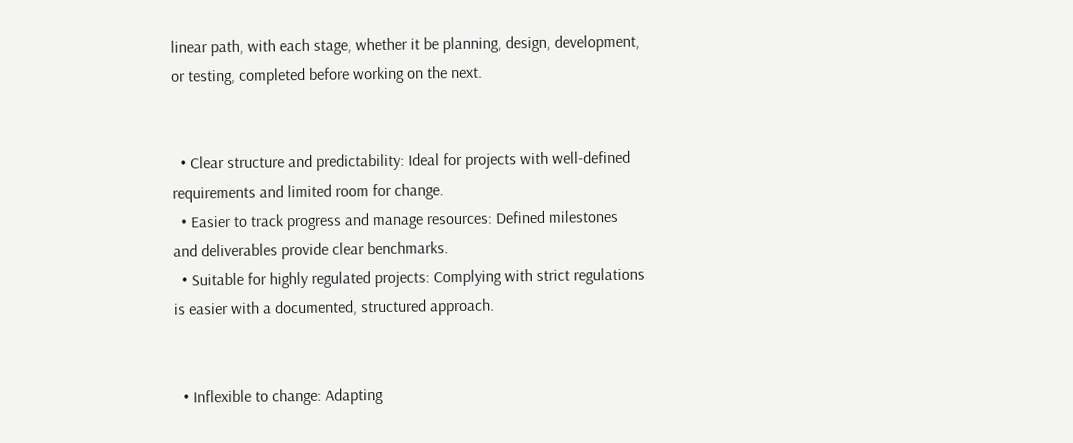linear path, with each stage, whether it be planning, design, development, or testing, completed before working on the next.


  • Clear structure and predictability: Ideal for projects with well-defined requirements and limited room for change.
  • Easier to track progress and manage resources: Defined milestones and deliverables provide clear benchmarks.
  • Suitable for highly regulated projects: Complying with strict regulations is easier with a documented, structured approach.


  • Inflexible to change: Adapting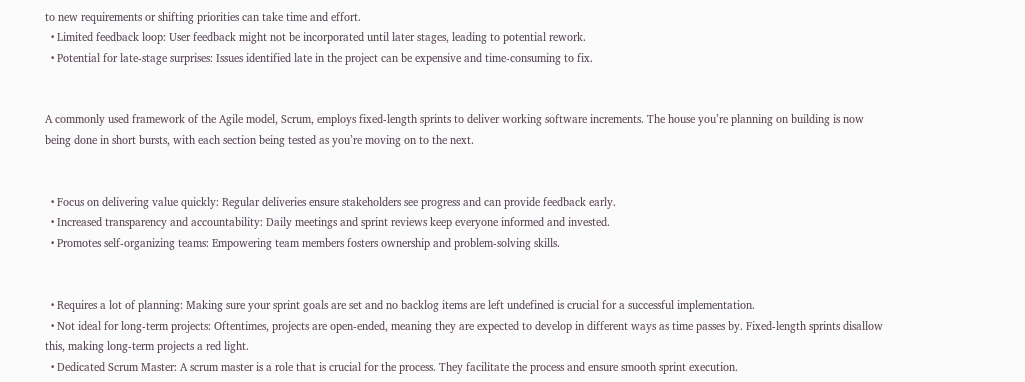to new requirements or shifting priorities can take time and effort.
  • Limited feedback loop: User feedback might not be incorporated until later stages, leading to potential rework.
  • Potential for late-stage surprises: Issues identified late in the project can be expensive and time-consuming to fix.


A commonly used framework of the Agile model, Scrum, employs fixed-length sprints to deliver working software increments. The house you’re planning on building is now being done in short bursts, with each section being tested as you’re moving on to the next.


  • Focus on delivering value quickly: Regular deliveries ensure stakeholders see progress and can provide feedback early.
  • Increased transparency and accountability: Daily meetings and sprint reviews keep everyone informed and invested.
  • Promotes self-organizing teams: Empowering team members fosters ownership and problem-solving skills.


  • Requires a lot of planning: Making sure your sprint goals are set and no backlog items are left undefined is crucial for a successful implementation.
  • Not ideal for long-term projects: Oftentimes, projects are open-ended, meaning they are expected to develop in different ways as time passes by. Fixed-length sprints disallow this, making long-term projects a red light.
  • Dedicated Scrum Master: A scrum master is a role that is crucial for the process. They facilitate the process and ensure smooth sprint execution.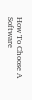How To Choose A Software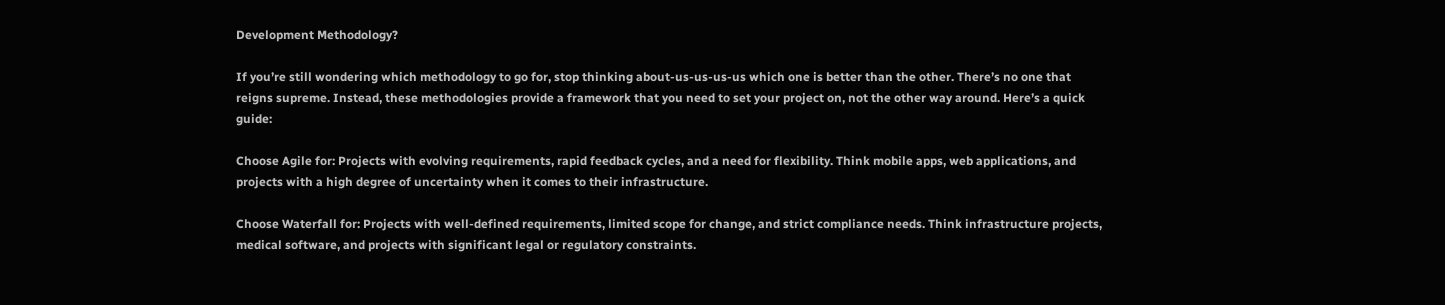Development Methodology?

If you’re still wondering which methodology to go for, stop thinking about-us-us-us-us which one is better than the other. There’s no one that reigns supreme. Instead, these methodologies provide a framework that you need to set your project on, not the other way around. Here’s a quick guide:

Choose Agile for: Projects with evolving requirements, rapid feedback cycles, and a need for flexibility. Think mobile apps, web applications, and projects with a high degree of uncertainty when it comes to their infrastructure.

Choose Waterfall for: Projects with well-defined requirements, limited scope for change, and strict compliance needs. Think infrastructure projects, medical software, and projects with significant legal or regulatory constraints.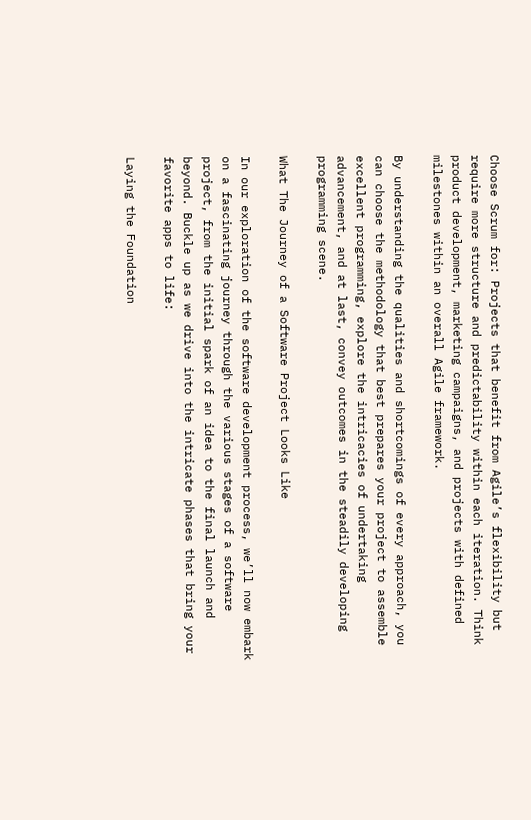Choose Scrum for: Projects that benefit from Agile’s flexibility but require more structure and predictability within each iteration. Think product development, marketing campaigns, and projects with defined milestones within an overall Agile framework.

By understanding the qualities and shortcomings of every approach, you can choose the methodology that best prepares your project to assemble excellent programming, explore the intricacies of undertaking advancement, and at last, convey outcomes in the steadily developing programming scene.

What The Journey of a Software Project Looks Like

In our exploration of the software development process, we’ll now embark on a fascinating journey through the various stages of a software project, from the initial spark of an idea to the final launch and beyond. Buckle up as we drive into the intricate phases that bring your favorite apps to life:

Laying the Foundation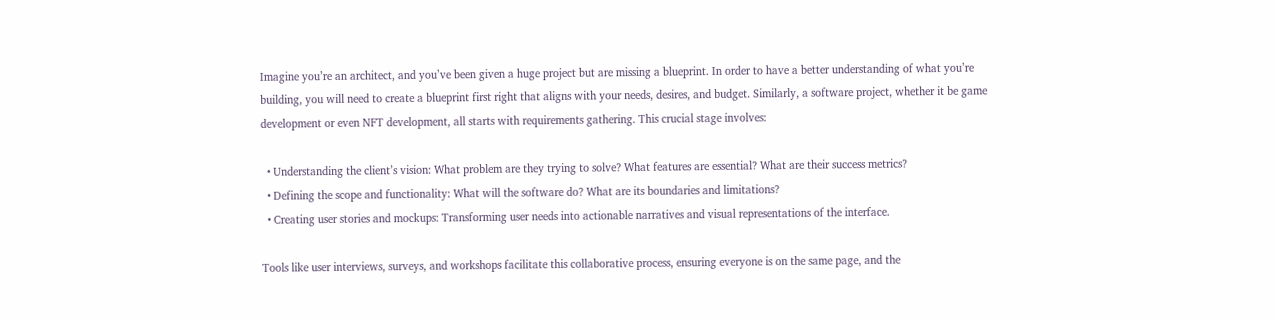Imagine you’re an architect, and you’ve been given a huge project but are missing a blueprint. In order to have a better understanding of what you’re building, you will need to create a blueprint first right that aligns with your needs, desires, and budget. Similarly, a software project, whether it be game development or even NFT development, all starts with requirements gathering. This crucial stage involves:

  • Understanding the client’s vision: What problem are they trying to solve? What features are essential? What are their success metrics?
  • Defining the scope and functionality: What will the software do? What are its boundaries and limitations?
  • Creating user stories and mockups: Transforming user needs into actionable narratives and visual representations of the interface.

Tools like user interviews, surveys, and workshops facilitate this collaborative process, ensuring everyone is on the same page, and the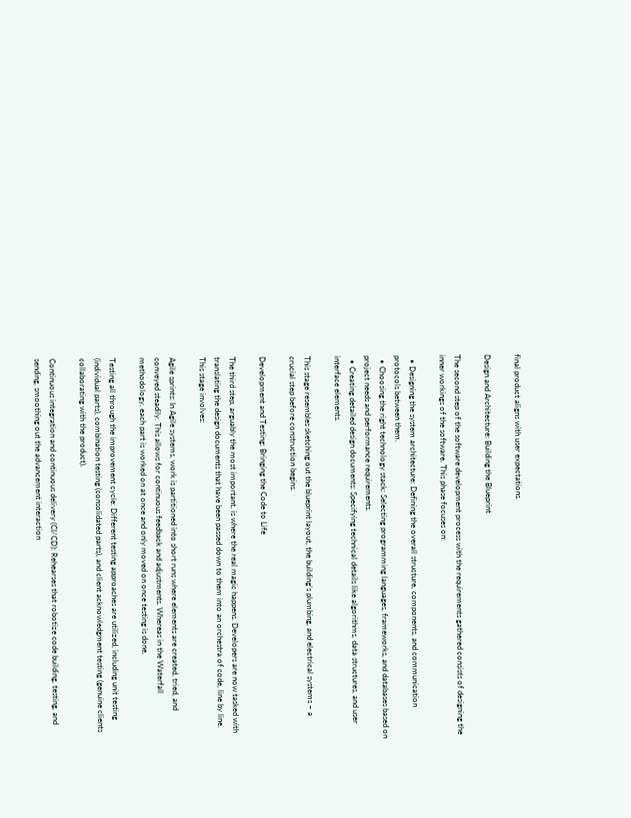final product aligns with user expectations.

Design and Architecture: Building the Blueprint

The second step of the software development process with the requirements gathered consists of designing the inner workings of the software. This phase focuses on:

  • Designing the system architecture: Defining the overall structure, components, and communication protocols between them.
  • Choosing the right technology stack: Selecting programming languages, frameworks, and databases based on project needs and performance requirements.
  • Creating detailed design documents: Specifying technical details like algorithms, data structures, and user interface elements.

This stage resembles sketching out the blueprint layout, the building’s plumbing, and electrical systems – a crucial step before construction begins.

Development and Testing: Bringing the Code to Life

The third step, arguably the most important, is where the real magic happens. Developers are now tasked with translating the design documents that have been passed down to them into an orchestra of code, line by line. This stage involves:

Agile sprints: In Agile systems, work is partitioned into short runs where elements are created, tried, and conveyed steadily. This allows for continuous feedback and adjustments. Whereas in the Waterfall methodology, each part is worked on at once and only moved on once testing is done.

Testing all through the improvement cycle: Different testing approaches are utilized, including unit testing (individual parts), combination testing (consolidated parts), and client acknowledgment testing (genuine clients collaborating with the product).

Continuous integration and continuous delivery (CI/CD): Rehearses that robotize code building, testing, and sending, smoothing out the advancement interaction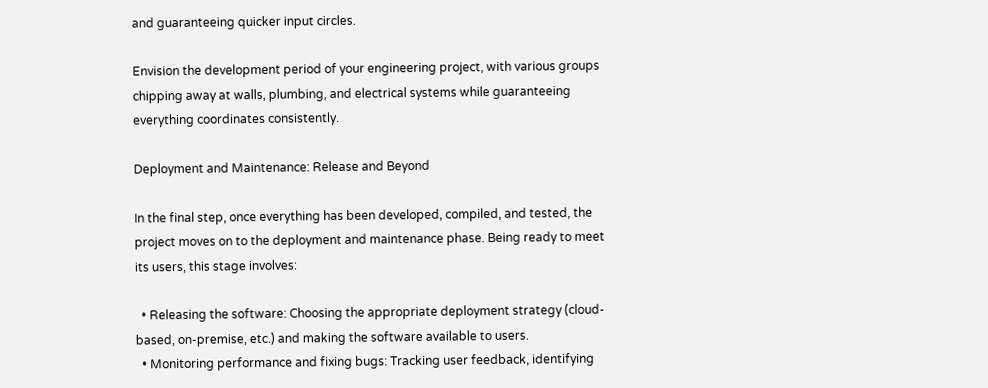and guaranteeing quicker input circles.

Envision the development period of your engineering project, with various groups chipping away at walls, plumbing, and electrical systems while guaranteeing everything coordinates consistently.

Deployment and Maintenance: Release and Beyond

In the final step, once everything has been developed, compiled, and tested, the project moves on to the deployment and maintenance phase. Being ready to meet its users, this stage involves:

  • Releasing the software: Choosing the appropriate deployment strategy (cloud-based, on-premise, etc.) and making the software available to users.
  • Monitoring performance and fixing bugs: Tracking user feedback, identifying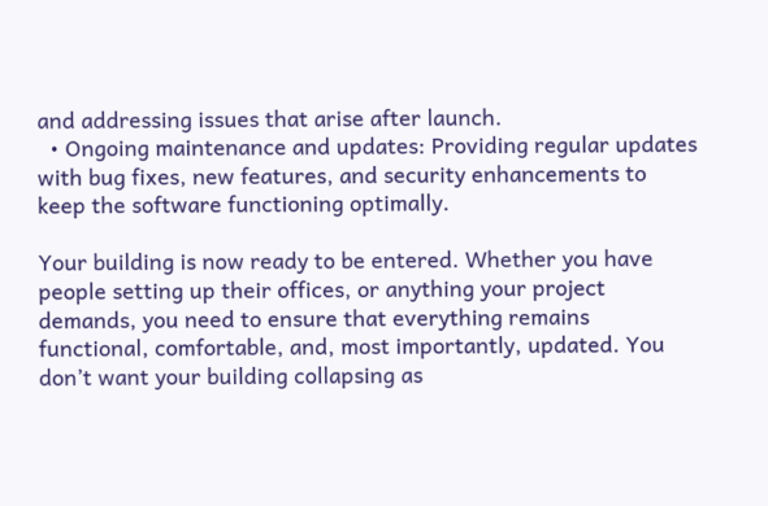and addressing issues that arise after launch.
  • Ongoing maintenance and updates: Providing regular updates with bug fixes, new features, and security enhancements to keep the software functioning optimally.

Your building is now ready to be entered. Whether you have people setting up their offices, or anything your project demands, you need to ensure that everything remains functional, comfortable, and, most importantly, updated. You don’t want your building collapsing as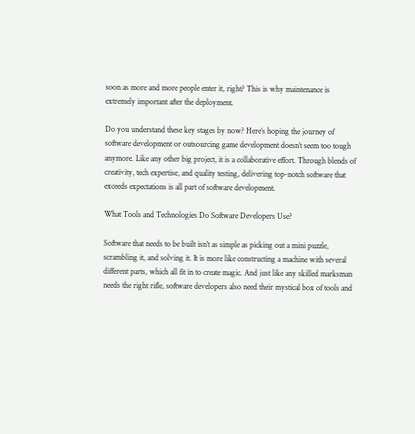soon as more and more people enter it, right? This is why maintenance is extremely important after the deployment.

Do you understand these key stages by now? Here’s hoping the journey of software development or outsourcing game development doesn’t seem too tough anymore. Like any other big project, it is a collaborative effort. Through blends of creativity, tech expertise, and quality testing, delivering top-notch software that exceeds expectations is all part of software development.

What Tools and Technologies Do Software Developers Use?

Software that needs to be built isn’t as simple as picking out a mini puzzle, scrambling it, and solving it. It is more like constructing a machine with several different parts, which all fit in to create magic. And just like any skilled marksman needs the right rifle, software developers also need their mystical box of tools and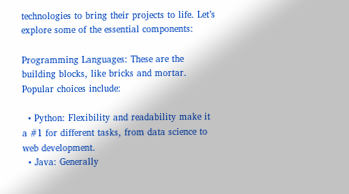technologies to bring their projects to life. Let’s explore some of the essential components:

Programming Languages: These are the building blocks, like bricks and mortar. Popular choices include:

  • Python: Flexibility and readability make it a #1 for different tasks, from data science to web development.
  • Java: Generally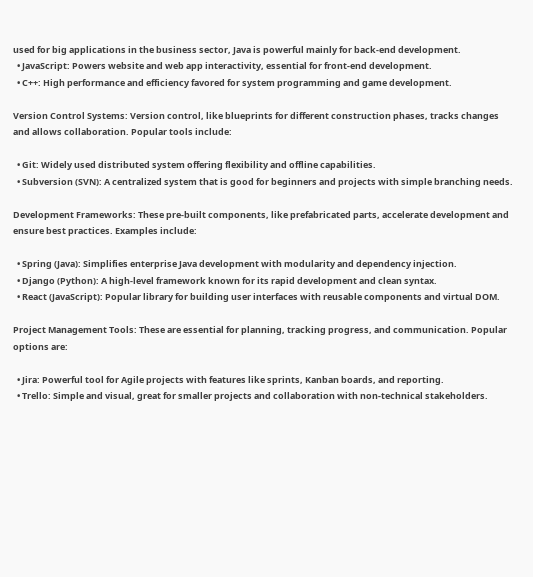used for big applications in the business sector, Java is powerful mainly for back-end development.
  • JavaScript: Powers website and web app interactivity, essential for front-end development.
  • C++: High performance and efficiency favored for system programming and game development.

Version Control Systems: Version control, like blueprints for different construction phases, tracks changes and allows collaboration. Popular tools include:

  • Git: Widely used distributed system offering flexibility and offline capabilities.
  • Subversion (SVN): A centralized system that is good for beginners and projects with simple branching needs.

Development Frameworks: These pre-built components, like prefabricated parts, accelerate development and ensure best practices. Examples include:

  • Spring (Java): Simplifies enterprise Java development with modularity and dependency injection.
  • Django (Python): A high-level framework known for its rapid development and clean syntax.
  • React (JavaScript): Popular library for building user interfaces with reusable components and virtual DOM.

Project Management Tools: These are essential for planning, tracking progress, and communication. Popular options are:

  • Jira: Powerful tool for Agile projects with features like sprints, Kanban boards, and reporting.
  • Trello: Simple and visual, great for smaller projects and collaboration with non-technical stakeholders.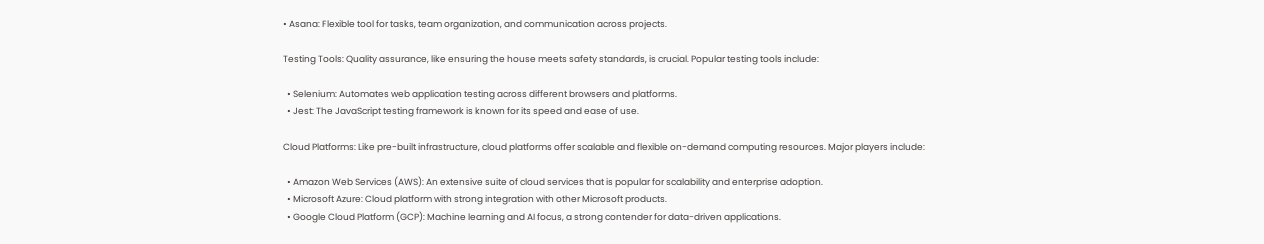• Asana: Flexible tool for tasks, team organization, and communication across projects.

Testing Tools: Quality assurance, like ensuring the house meets safety standards, is crucial. Popular testing tools include:

  • Selenium: Automates web application testing across different browsers and platforms.
  • Jest: The JavaScript testing framework is known for its speed and ease of use.

Cloud Platforms: Like pre-built infrastructure, cloud platforms offer scalable and flexible on-demand computing resources. Major players include:

  • Amazon Web Services (AWS): An extensive suite of cloud services that is popular for scalability and enterprise adoption.
  • Microsoft Azure: Cloud platform with strong integration with other Microsoft products.
  • Google Cloud Platform (GCP): Machine learning and AI focus, a strong contender for data-driven applications.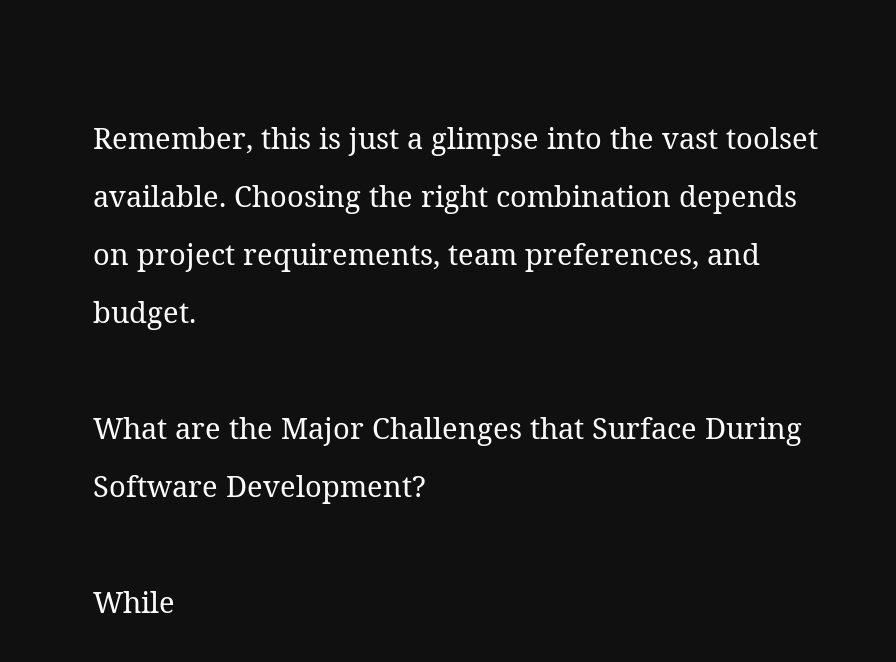Remember, this is just a glimpse into the vast toolset available. Choosing the right combination depends on project requirements, team preferences, and budget.

What are the Major Challenges that Surface During Software Development?

While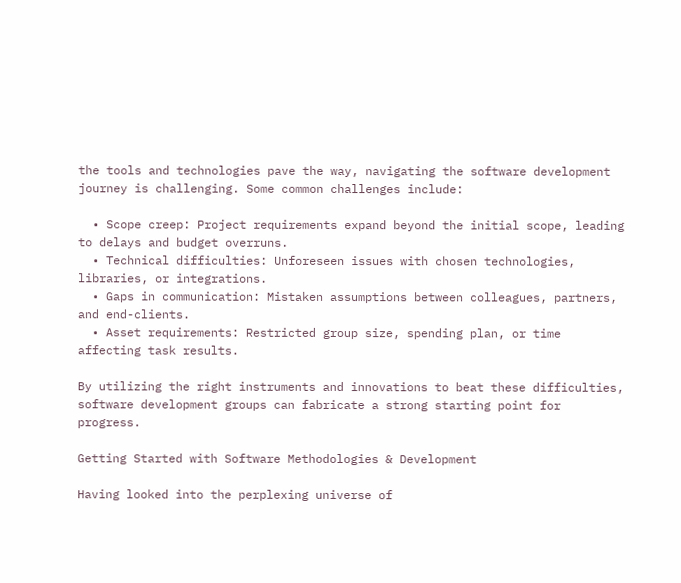the tools and technologies pave the way, navigating the software development journey is challenging. Some common challenges include:

  • Scope creep: Project requirements expand beyond the initial scope, leading to delays and budget overruns.
  • Technical difficulties: Unforeseen issues with chosen technologies, libraries, or integrations.
  • Gaps in communication: Mistaken assumptions between colleagues, partners, and end-clients.
  • Asset requirements: Restricted group size, spending plan, or time affecting task results.

By utilizing the right instruments and innovations to beat these difficulties, software development groups can fabricate a strong starting point for progress.

Getting Started with Software Methodologies & Development

Having looked into the perplexing universe of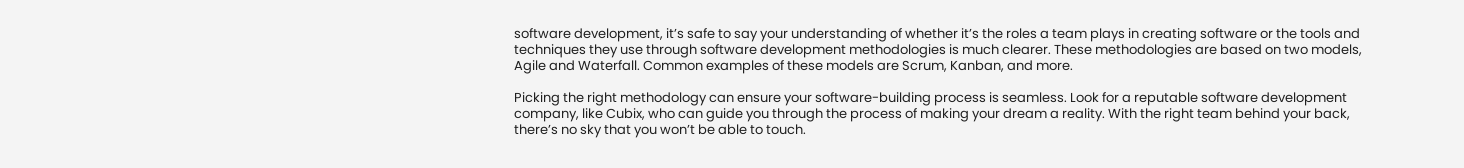software development, it’s safe to say your understanding of whether it’s the roles a team plays in creating software or the tools and techniques they use through software development methodologies is much clearer. These methodologies are based on two models, Agile and Waterfall. Common examples of these models are Scrum, Kanban, and more.

Picking the right methodology can ensure your software-building process is seamless. Look for a reputable software development company, like Cubix, who can guide you through the process of making your dream a reality. With the right team behind your back, there’s no sky that you won’t be able to touch.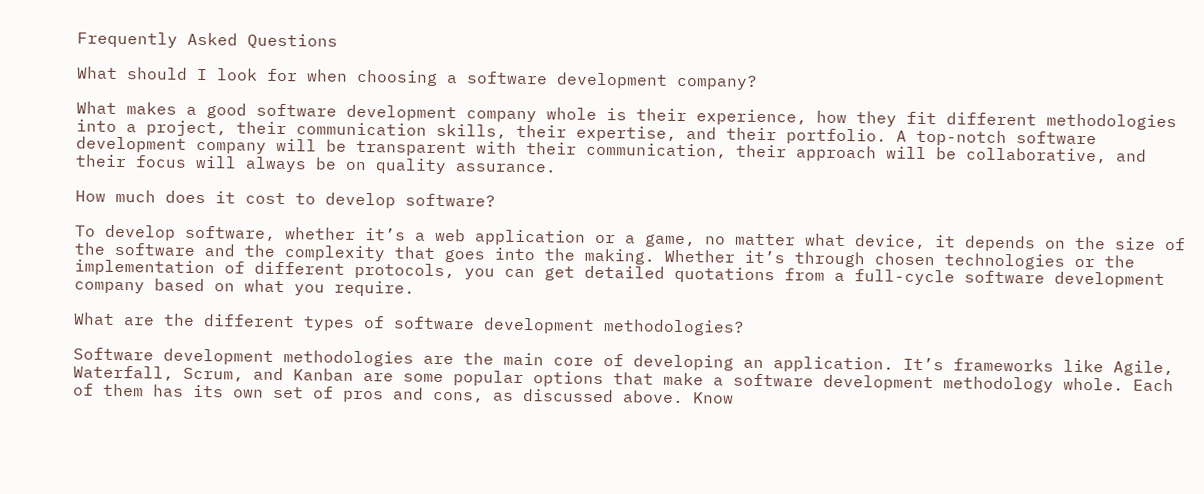Frequently Asked Questions

What should I look for when choosing a software development company?

What makes a good software development company whole is their experience, how they fit different methodologies into a project, their communication skills, their expertise, and their portfolio. A top-notch software development company will be transparent with their communication, their approach will be collaborative, and their focus will always be on quality assurance.

How much does it cost to develop software?

To develop software, whether it’s a web application or a game, no matter what device, it depends on the size of the software and the complexity that goes into the making. Whether it’s through chosen technologies or the implementation of different protocols, you can get detailed quotations from a full-cycle software development company based on what you require.

What are the different types of software development methodologies?

Software development methodologies are the main core of developing an application. It’s frameworks like Agile, Waterfall, Scrum, and Kanban are some popular options that make a software development methodology whole. Each of them has its own set of pros and cons, as discussed above. Know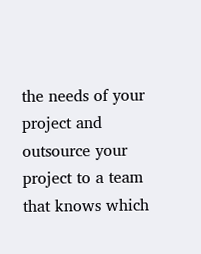the needs of your project and outsource your project to a team that knows which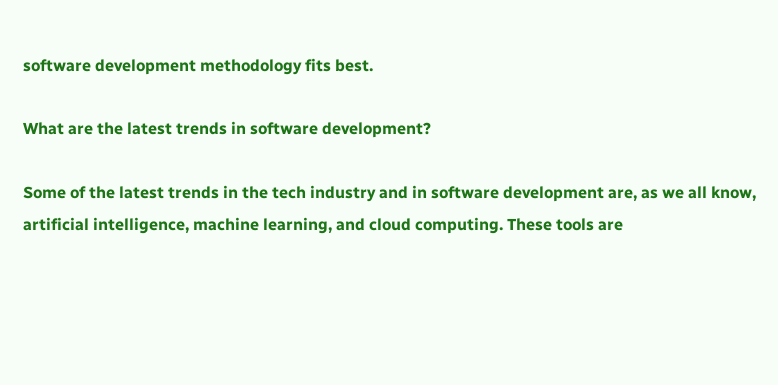software development methodology fits best.

What are the latest trends in software development?

Some of the latest trends in the tech industry and in software development are, as we all know, artificial intelligence, machine learning, and cloud computing. These tools are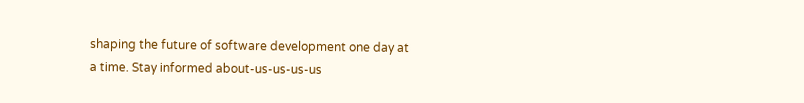shaping the future of software development one day at a time. Stay informed about-us-us-us-us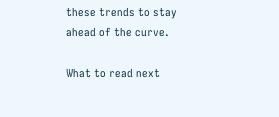these trends to stay ahead of the curve.

What to read next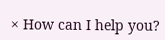× How can I help you?